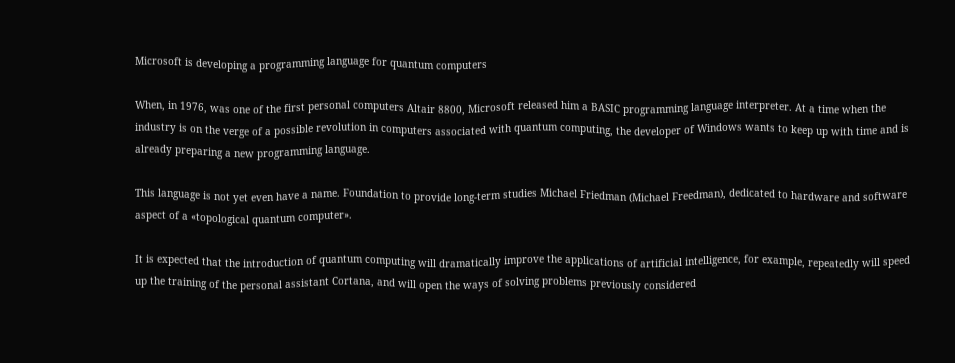Microsoft is developing a programming language for quantum computers

When, in 1976, was one of the first personal computers Altair 8800, Microsoft released him a BASIC programming language interpreter. At a time when the industry is on the verge of a possible revolution in computers associated with quantum computing, the developer of Windows wants to keep up with time and is already preparing a new programming language.

This language is not yet even have a name. Foundation to provide long-term studies Michael Friedman (Michael Freedman), dedicated to hardware and software aspect of a «topological quantum computer».

It is expected that the introduction of quantum computing will dramatically improve the applications of artificial intelligence, for example, repeatedly will speed up the training of the personal assistant Cortana, and will open the ways of solving problems previously considered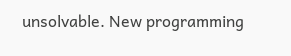unsolvable. New programming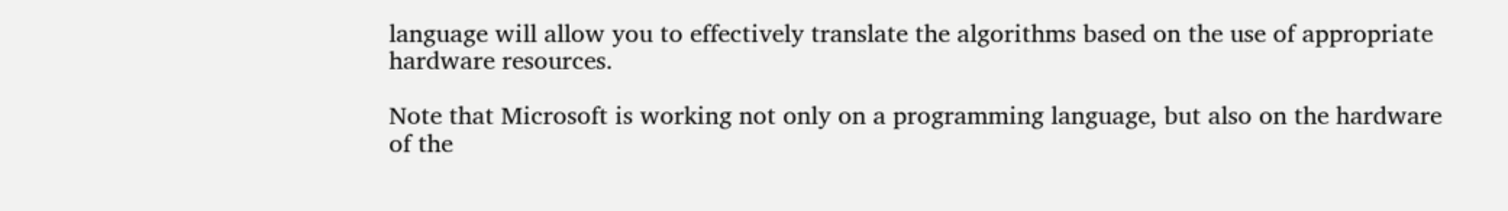language will allow you to effectively translate the algorithms based on the use of appropriate hardware resources.

Note that Microsoft is working not only on a programming language, but also on the hardware of the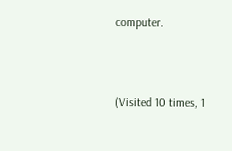computer.



(Visited 10 times, 1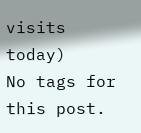visits today)
No tags for this post.